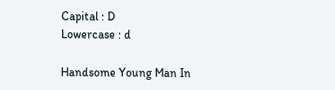Capital : D
Lowercase : d

Handsome Young Man In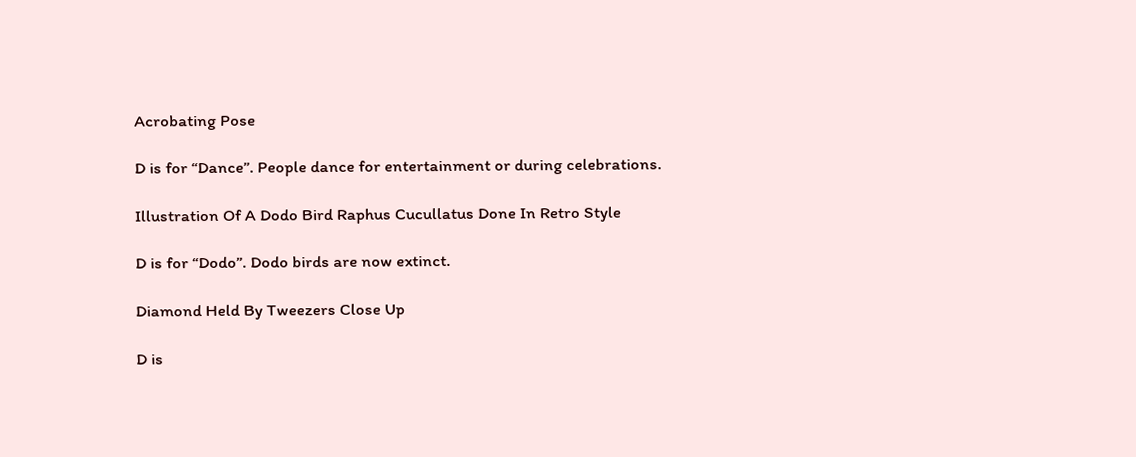Acrobating Pose

D is for “Dance”. People dance for entertainment or during celebrations.

Illustration Of A Dodo Bird Raphus Cucullatus Done In Retro Style

D is for “Dodo”. Dodo birds are now extinct.

Diamond Held By Tweezers Close Up

D is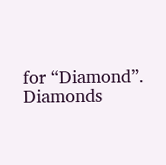for “Diamond”. Diamonds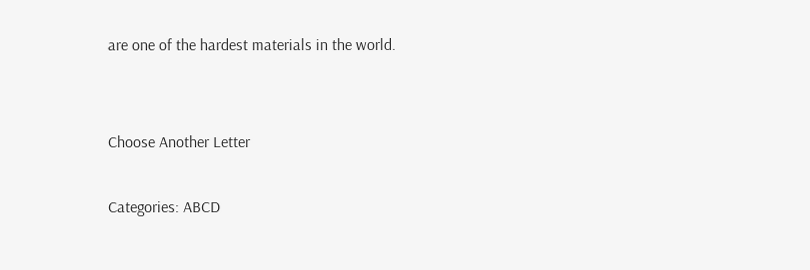are one of the hardest materials in the world.


Choose Another Letter

Categories: ABCD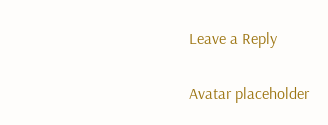Leave a Reply

Avatar placeholder